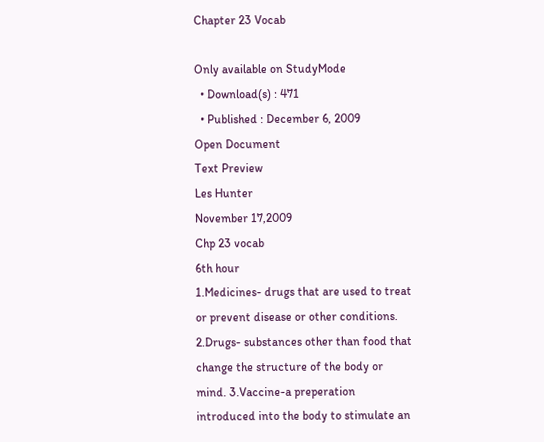Chapter 23 Vocab

Only available on StudyMode
  • Download(s) : 471
  • Published : December 6, 2009
Open Document
Text Preview
Les Hunter
November 17,2009
Chp 23 vocab
6th hour
1.Medicines- drugs that are used to treat or prevent disease or other conditions. 2.Drugs- substances other than food that change the structure of the body or mind. 3.Vaccine-a preperation introduced into the body to stimulate an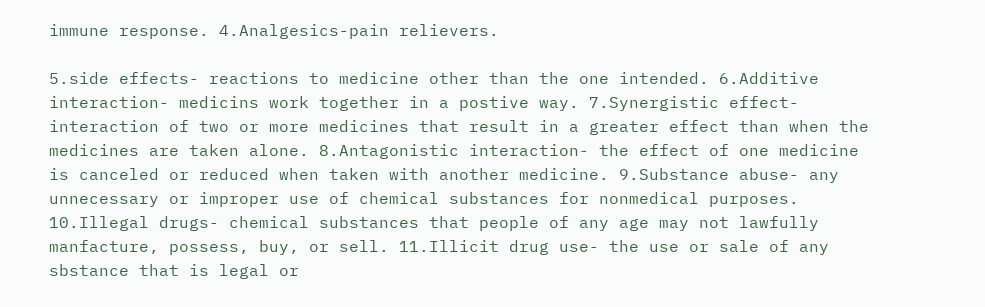immune response. 4.Analgesics-pain relievers.

5.side effects- reactions to medicine other than the one intended. 6.Additive interaction- medicins work together in a postive way. 7.Synergistic effect- interaction of two or more medicines that result in a greater effect than when the medicines are taken alone. 8.Antagonistic interaction- the effect of one medicine is canceled or reduced when taken with another medicine. 9.Substance abuse- any unnecessary or improper use of chemical substances for nonmedical purposes. 10.Illegal drugs- chemical substances that people of any age may not lawfully manfacture, possess, buy, or sell. 11.Illicit drug use- the use or sale of any sbstance that is legal or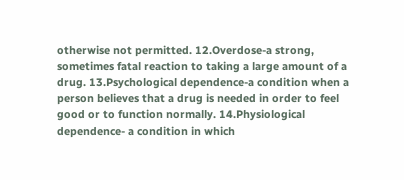otherwise not permitted. 12.Overdose-a strong, sometimes fatal reaction to taking a large amount of a drug. 13.Psychological dependence-a condition when a person believes that a drug is needed in order to feel good or to function normally. 14.Physiological dependence- a condition in which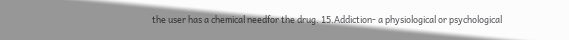the user has a chemical needfor the drug. 15.Addiction- a physiological or psychological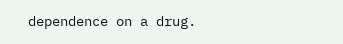dependence on a drug.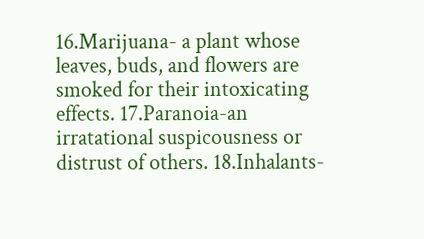16.Marijuana- a plant whose leaves, buds, and flowers are smoked for their intoxicating effects. 17.Paranoia-an irratational suspicousness or distrust of others. 18.Inhalants-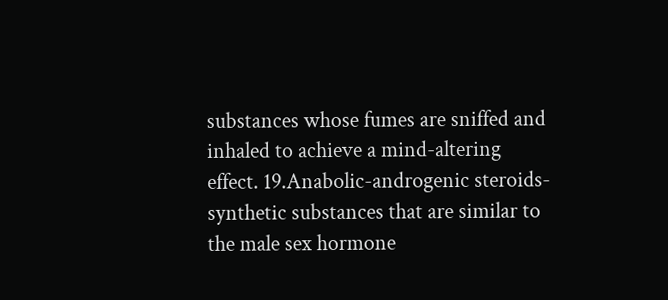substances whose fumes are sniffed and inhaled to achieve a mind-altering effect. 19.Anabolic-androgenic steroids- synthetic substances that are similar to the male sex hormone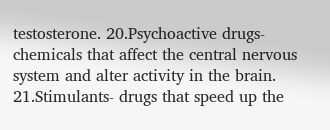testosterone. 20.Psychoactive drugs- chemicals that affect the central nervous system and alter activity in the brain. 21.Stimulants- drugs that speed up the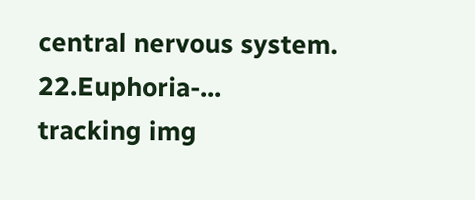central nervous system. 22.Euphoria-...
tracking img